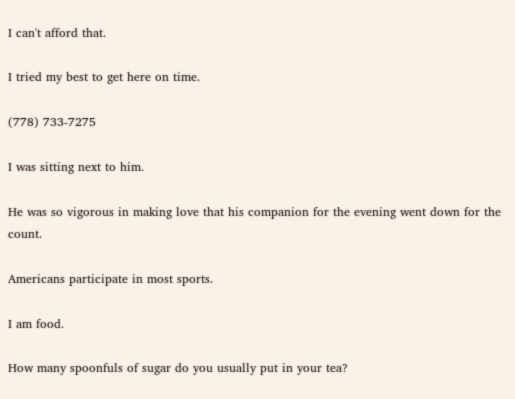I can't afford that.

I tried my best to get here on time.

(778) 733-7275

I was sitting next to him.

He was so vigorous in making love that his companion for the evening went down for the count.

Americans participate in most sports.

I am food.

How many spoonfuls of sugar do you usually put in your tea?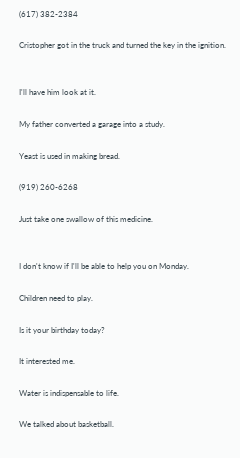(617) 382-2384

Cristopher got in the truck and turned the key in the ignition.


I'll have him look at it.

My father converted a garage into a study.

Yeast is used in making bread.

(919) 260-6268

Just take one swallow of this medicine.


I don't know if I'll be able to help you on Monday.

Children need to play.

Is it your birthday today?

It interested me.

Water is indispensable to life.

We talked about basketball.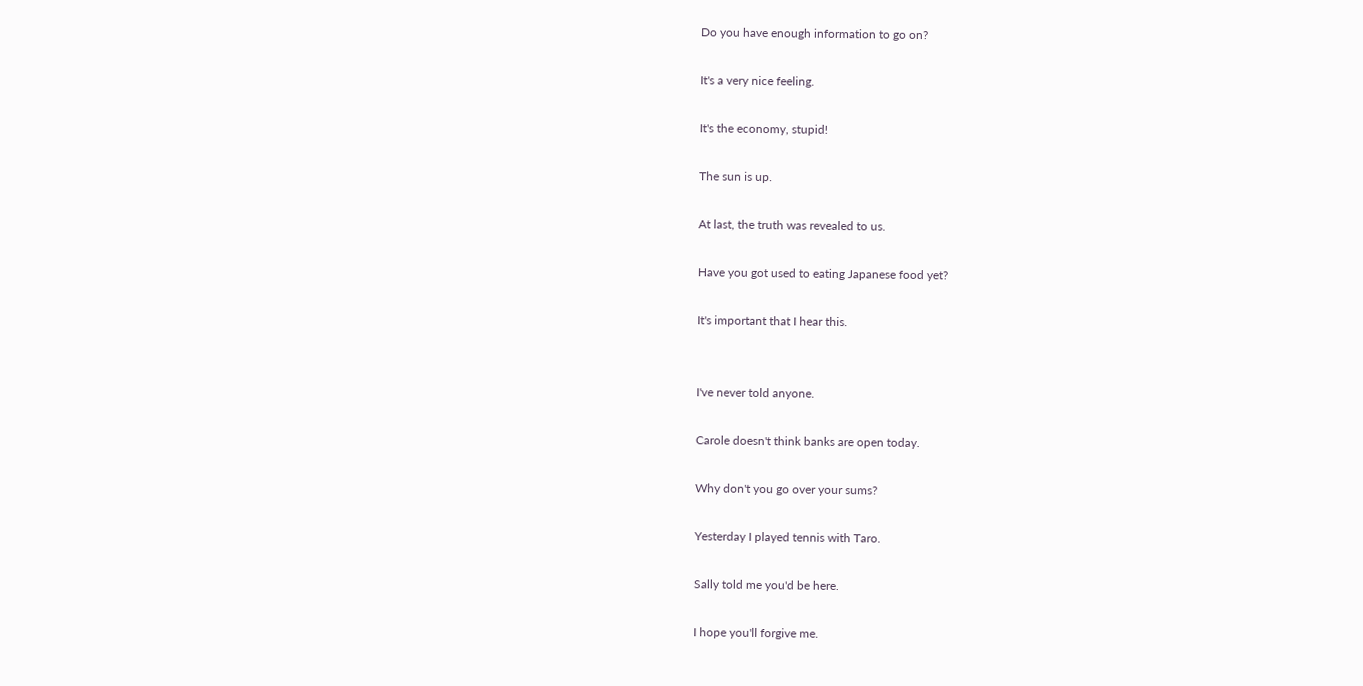Do you have enough information to go on?

It's a very nice feeling.

It's the economy, stupid!

The sun is up.

At last, the truth was revealed to us.

Have you got used to eating Japanese food yet?

It's important that I hear this.


I've never told anyone.

Carole doesn't think banks are open today.

Why don't you go over your sums?

Yesterday I played tennis with Taro.

Sally told me you'd be here.

I hope you'll forgive me.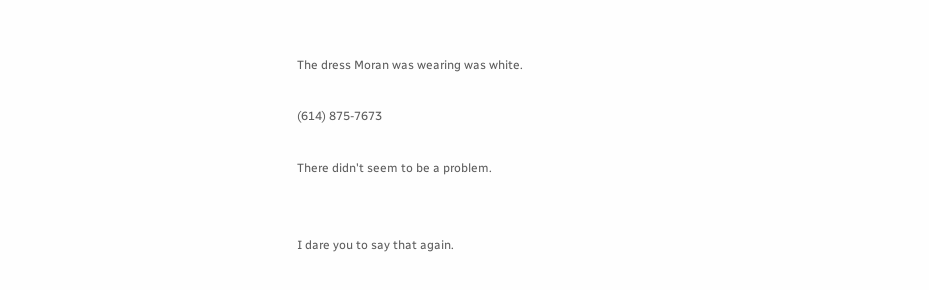The dress Moran was wearing was white.

(614) 875-7673

There didn't seem to be a problem.


I dare you to say that again.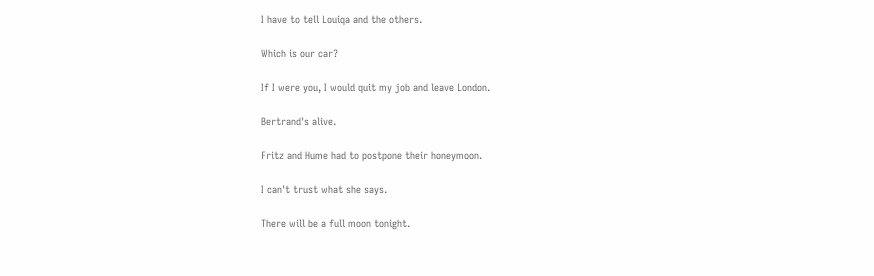I have to tell Louiqa and the others.

Which is our car?

If I were you, I would quit my job and leave London.

Bertrand's alive.

Fritz and Hume had to postpone their honeymoon.

I can't trust what she says.

There will be a full moon tonight.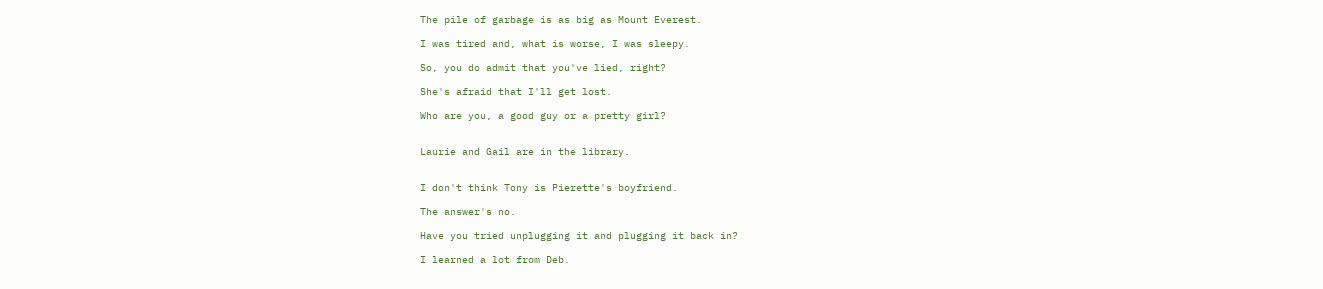The pile of garbage is as big as Mount Everest.

I was tired and, what is worse, I was sleepy.

So, you do admit that you've lied, right?

She's afraid that I'll get lost.

Who are you, a good guy or a pretty girl?


Laurie and Gail are in the library.


I don't think Tony is Pierette's boyfriend.

The answer's no.

Have you tried unplugging it and plugging it back in?

I learned a lot from Deb.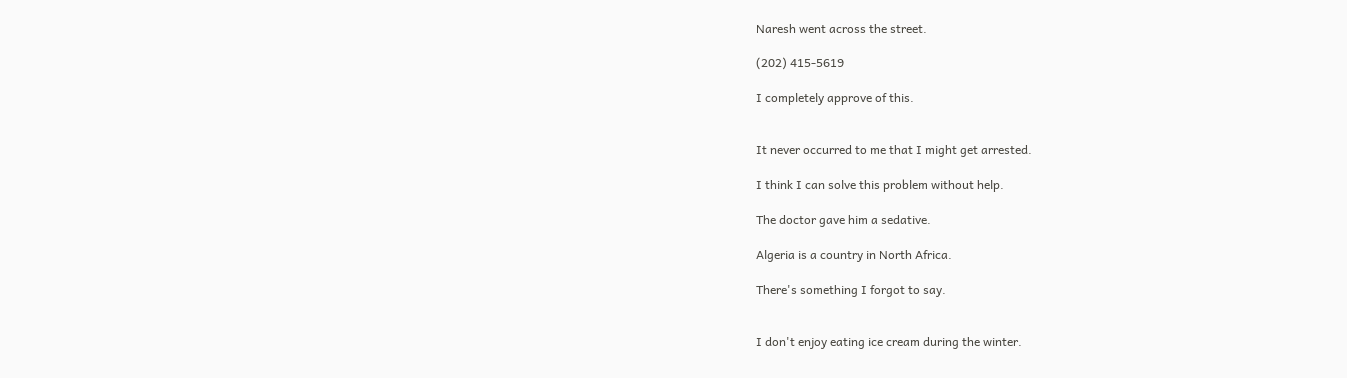Naresh went across the street.

(202) 415-5619

I completely approve of this.


It never occurred to me that I might get arrested.

I think I can solve this problem without help.

The doctor gave him a sedative.

Algeria is a country in North Africa.

There's something I forgot to say.


I don't enjoy eating ice cream during the winter.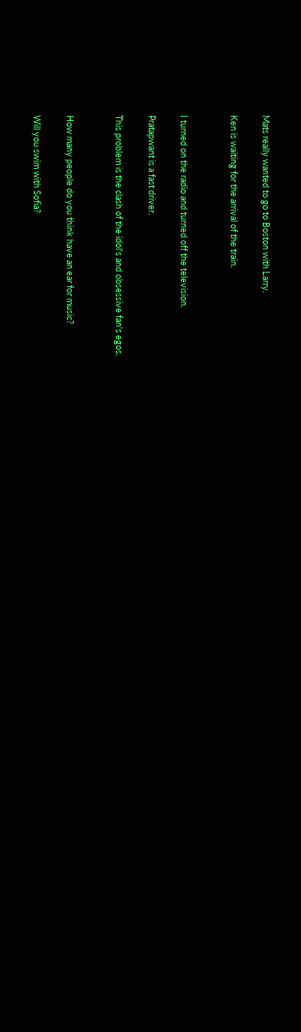Mats really wanted to go to Boston with Larry.

Ken is waiting for the arrival of the train.


I turned on the radio and turned off the television.

Pratapwant is a fast driver.

This problem is the clash of the idol's and obsessive fan's egos.


How many people do you think have an ear for music?

Will you swim with Sofia?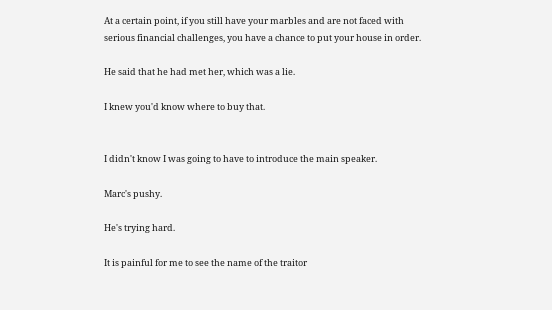At a certain point, if you still have your marbles and are not faced with serious financial challenges, you have a chance to put your house in order.

He said that he had met her, which was a lie.

I knew you'd know where to buy that.


I didn't know I was going to have to introduce the main speaker.

Marc's pushy.

He's trying hard.

It is painful for me to see the name of the traitor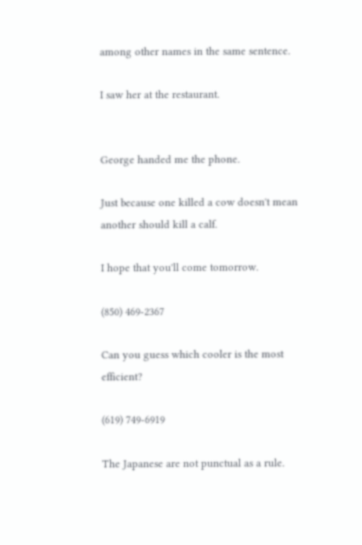among other names in the same sentence.

I saw her at the restaurant.


George handed me the phone.

Just because one killed a cow doesn't mean another should kill a calf.

I hope that you'll come tomorrow.

(850) 469-2367

Can you guess which cooler is the most efficient?

(619) 749-6919

The Japanese are not punctual as a rule.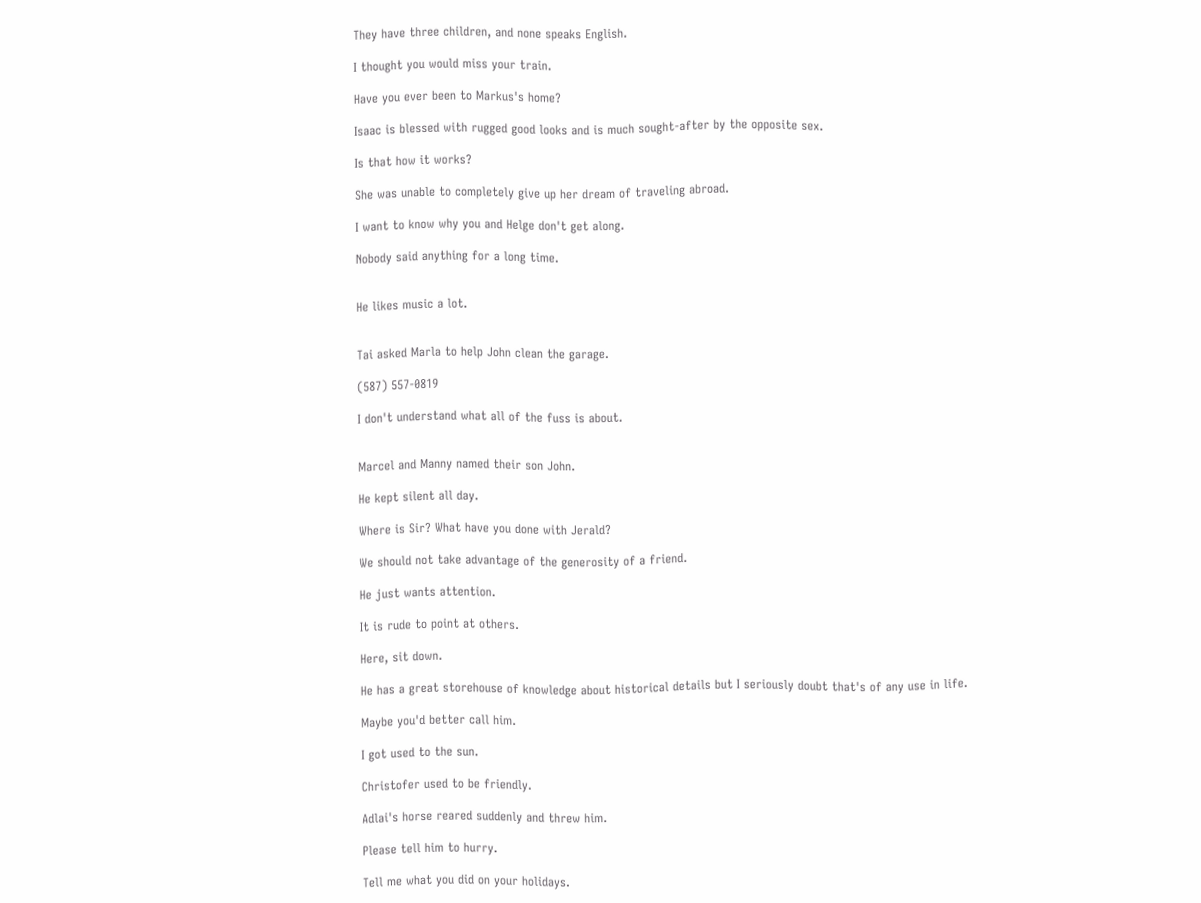They have three children, and none speaks English.

I thought you would miss your train.

Have you ever been to Markus's home?

Isaac is blessed with rugged good looks and is much sought-after by the opposite sex.

Is that how it works?

She was unable to completely give up her dream of traveling abroad.

I want to know why you and Helge don't get along.

Nobody said anything for a long time.


He likes music a lot.


Tai asked Marla to help John clean the garage.

(587) 557-0819

I don't understand what all of the fuss is about.


Marcel and Manny named their son John.

He kept silent all day.

Where is Sir? What have you done with Jerald?

We should not take advantage of the generosity of a friend.

He just wants attention.

It is rude to point at others.

Here, sit down.

He has a great storehouse of knowledge about historical details but I seriously doubt that's of any use in life.

Maybe you'd better call him.

I got used to the sun.

Christofer used to be friendly.

Adlai's horse reared suddenly and threw him.

Please tell him to hurry.

Tell me what you did on your holidays.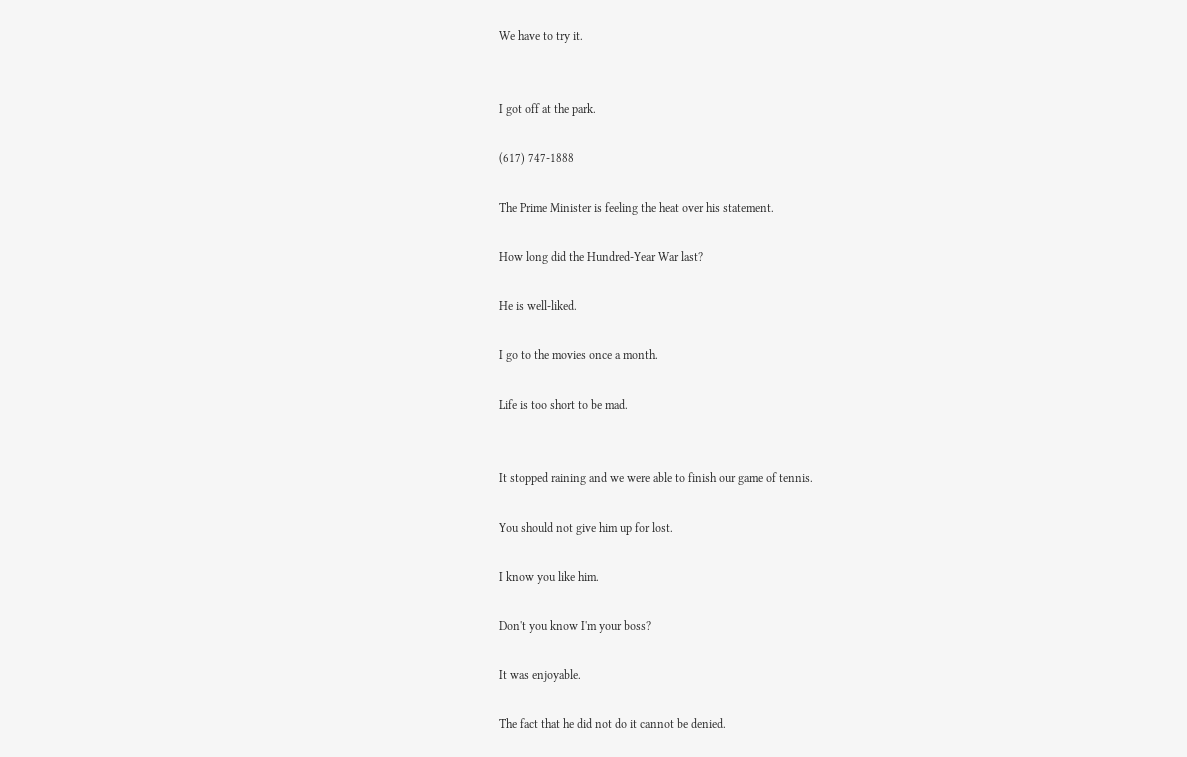We have to try it.


I got off at the park.

(617) 747-1888

The Prime Minister is feeling the heat over his statement.

How long did the Hundred-Year War last?

He is well-liked.

I go to the movies once a month.

Life is too short to be mad.


It stopped raining and we were able to finish our game of tennis.

You should not give him up for lost.

I know you like him.

Don't you know I'm your boss?

It was enjoyable.

The fact that he did not do it cannot be denied.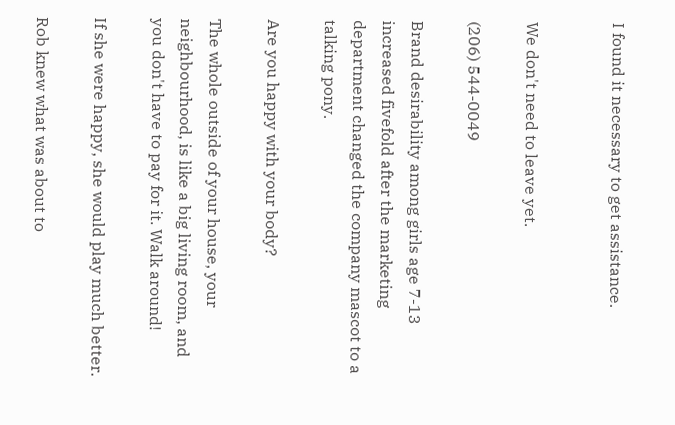I found it necessary to get assistance.


We don't need to leave yet.

(206) 544-0049

Brand desirability among girls age 7-13 increased fivefold after the marketing department changed the company mascot to a talking pony.

Are you happy with your body?

The whole outside of your house, your neighbourhood, is like a big living room, and you don't have to pay for it. Walk around!

If she were happy, she would play much better.

Rob knew what was about to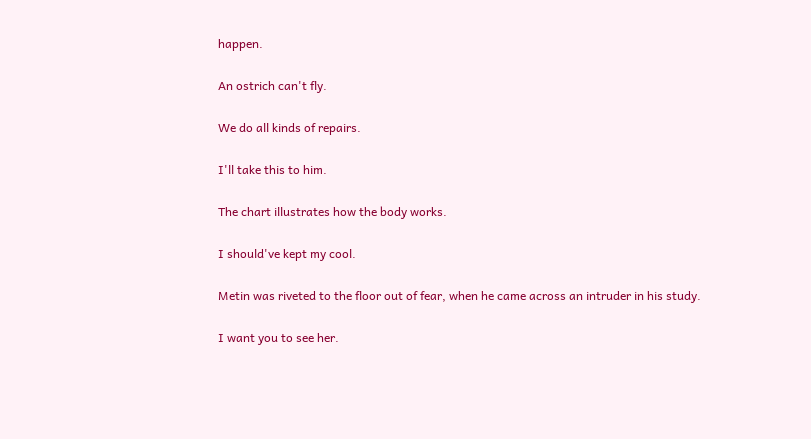happen.

An ostrich can't fly.

We do all kinds of repairs.

I'll take this to him.

The chart illustrates how the body works.

I should've kept my cool.

Metin was riveted to the floor out of fear, when he came across an intruder in his study.

I want you to see her.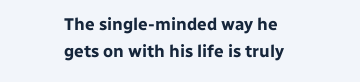The single-minded way he gets on with his life is truly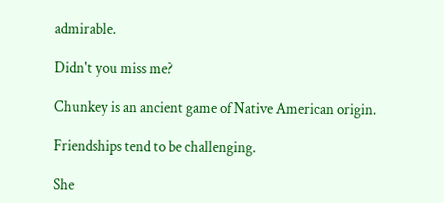admirable.

Didn't you miss me?

Chunkey is an ancient game of Native American origin.

Friendships tend to be challenging.

She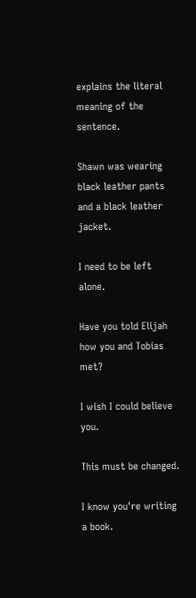explains the literal meaning of the sentence.

Shawn was wearing black leather pants and a black leather jacket.

I need to be left alone.

Have you told Elijah how you and Tobias met?

I wish I could believe you.

This must be changed.

I know you're writing a book.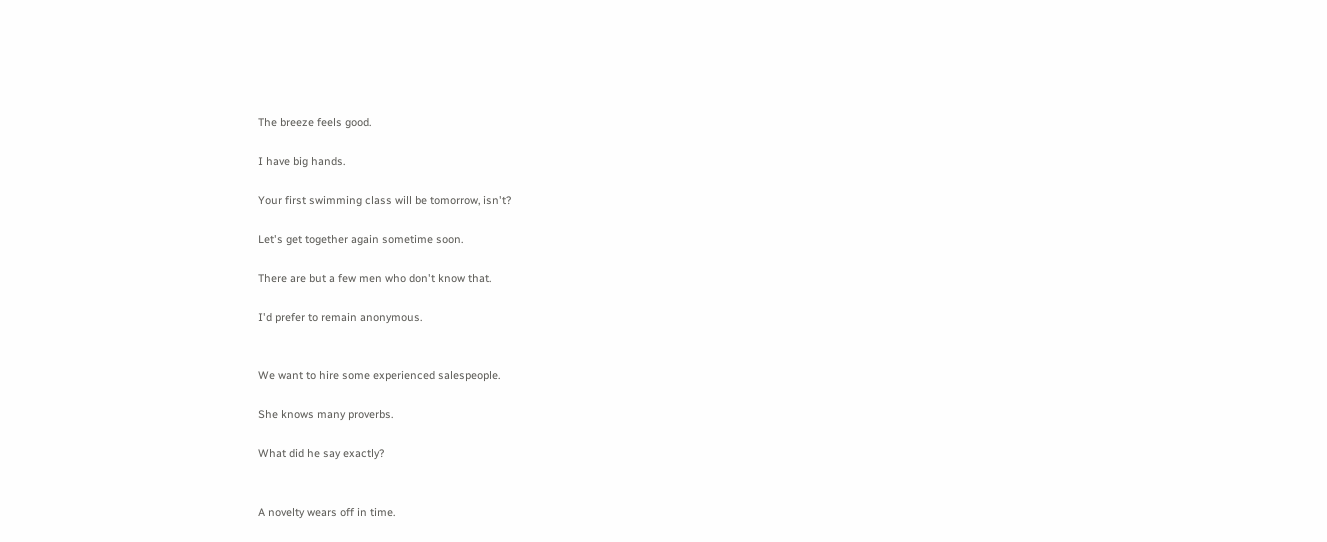The breeze feels good.

I have big hands.

Your first swimming class will be tomorrow, isn't?

Let's get together again sometime soon.

There are but a few men who don't know that.

I'd prefer to remain anonymous.


We want to hire some experienced salespeople.

She knows many proverbs.

What did he say exactly?


A novelty wears off in time.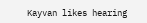Kayvan likes hearing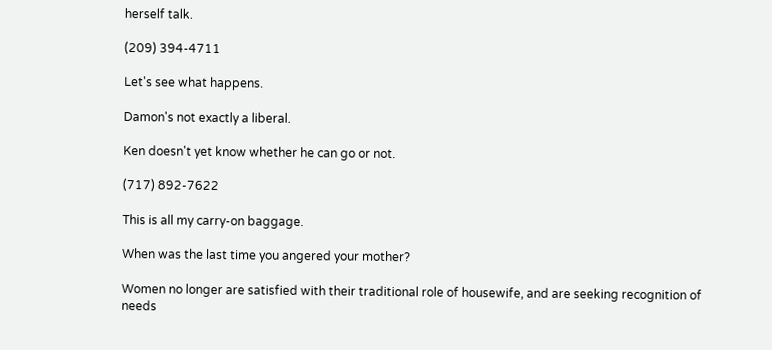herself talk.

(209) 394-4711

Let's see what happens.

Damon's not exactly a liberal.

Ken doesn't yet know whether he can go or not.

(717) 892-7622

This is all my carry-on baggage.

When was the last time you angered your mother?

Women no longer are satisfied with their traditional role of housewife, and are seeking recognition of needs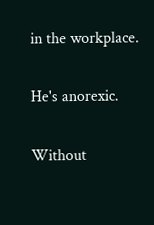in the workplace.


He's anorexic.


Without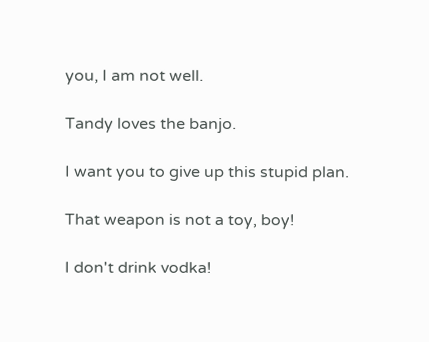you, I am not well.

Tandy loves the banjo.

I want you to give up this stupid plan.

That weapon is not a toy, boy!

I don't drink vodka!